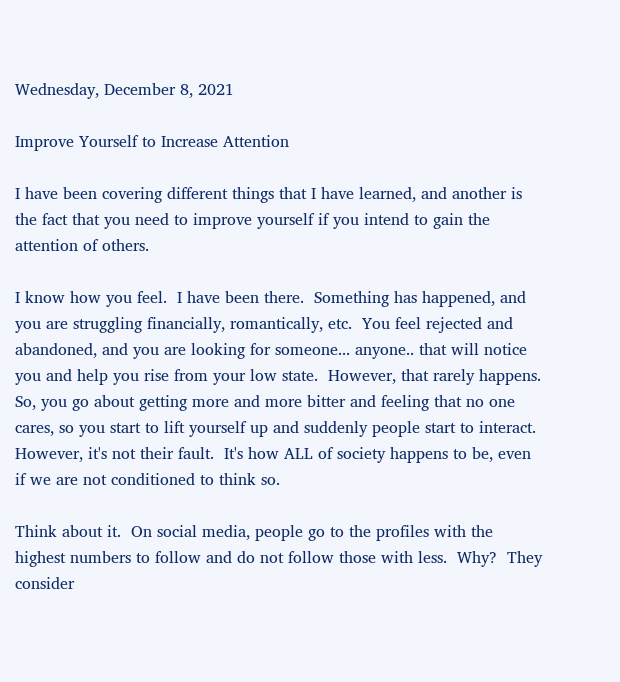Wednesday, December 8, 2021

Improve Yourself to Increase Attention

I have been covering different things that I have learned, and another is the fact that you need to improve yourself if you intend to gain the attention of others.

I know how you feel.  I have been there.  Something has happened, and you are struggling financially, romantically, etc.  You feel rejected and abandoned, and you are looking for someone... anyone.. that will notice you and help you rise from your low state.  However, that rarely happens.  So, you go about getting more and more bitter and feeling that no one cares, so you start to lift yourself up and suddenly people start to interact.  However, it's not their fault.  It's how ALL of society happens to be, even if we are not conditioned to think so.

Think about it.  On social media, people go to the profiles with the highest numbers to follow and do not follow those with less.  Why?  They consider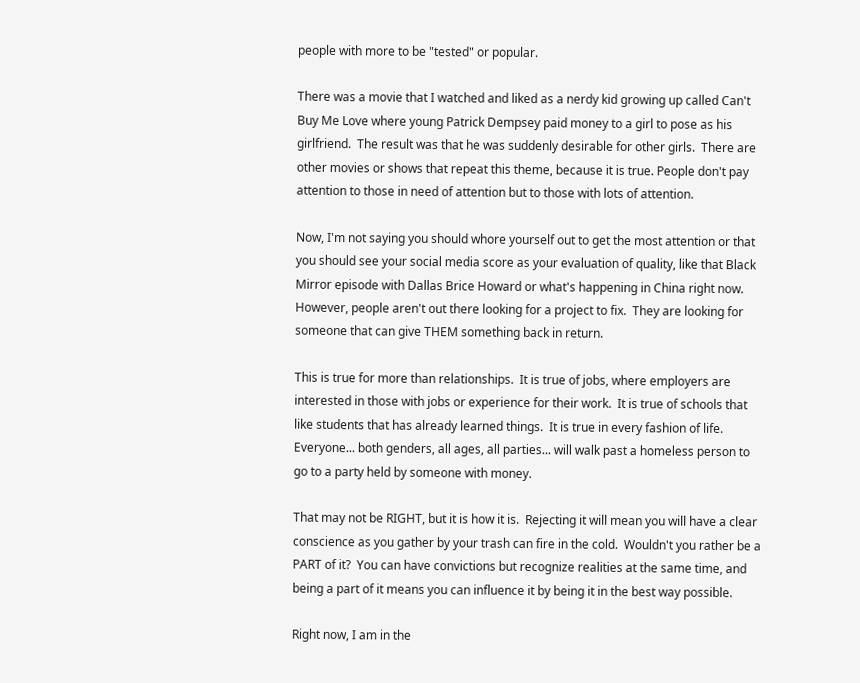people with more to be "tested" or popular.

There was a movie that I watched and liked as a nerdy kid growing up called Can't Buy Me Love where young Patrick Dempsey paid money to a girl to pose as his girlfriend.  The result was that he was suddenly desirable for other girls.  There are other movies or shows that repeat this theme, because it is true. People don't pay attention to those in need of attention but to those with lots of attention.

Now, I'm not saying you should whore yourself out to get the most attention or that you should see your social media score as your evaluation of quality, like that Black Mirror episode with Dallas Brice Howard or what's happening in China right now.  However, people aren't out there looking for a project to fix.  They are looking for someone that can give THEM something back in return.

This is true for more than relationships.  It is true of jobs, where employers are interested in those with jobs or experience for their work.  It is true of schools that like students that has already learned things.  It is true in every fashion of life.  Everyone... both genders, all ages, all parties... will walk past a homeless person to go to a party held by someone with money.

That may not be RIGHT, but it is how it is.  Rejecting it will mean you will have a clear conscience as you gather by your trash can fire in the cold.  Wouldn't you rather be a PART of it?  You can have convictions but recognize realities at the same time, and being a part of it means you can influence it by being it in the best way possible.

Right now, I am in the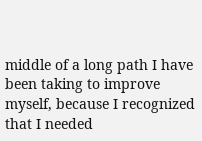middle of a long path I have been taking to improve myself, because I recognized that I needed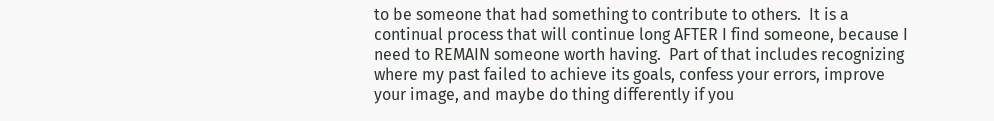to be someone that had something to contribute to others.  It is a continual process that will continue long AFTER I find someone, because I need to REMAIN someone worth having.  Part of that includes recognizing where my past failed to achieve its goals, confess your errors, improve your image, and maybe do thing differently if you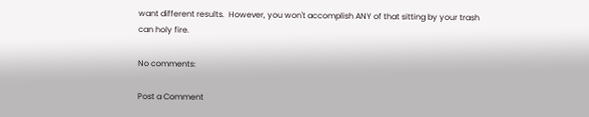want different results.  However, you won't accomplish ANY of that sitting by your trash can holy fire.

No comments:

Post a Comment